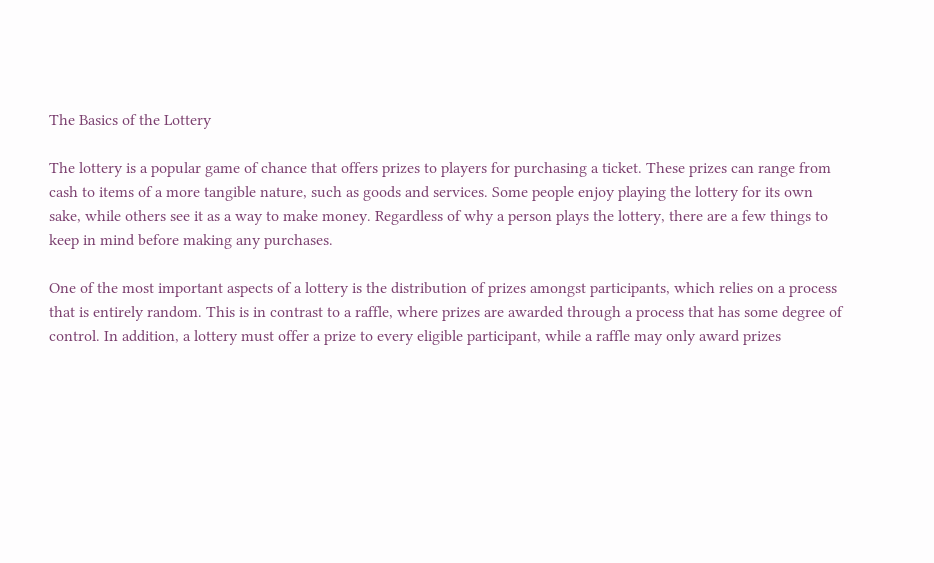The Basics of the Lottery

The lottery is a popular game of chance that offers prizes to players for purchasing a ticket. These prizes can range from cash to items of a more tangible nature, such as goods and services. Some people enjoy playing the lottery for its own sake, while others see it as a way to make money. Regardless of why a person plays the lottery, there are a few things to keep in mind before making any purchases.

One of the most important aspects of a lottery is the distribution of prizes amongst participants, which relies on a process that is entirely random. This is in contrast to a raffle, where prizes are awarded through a process that has some degree of control. In addition, a lottery must offer a prize to every eligible participant, while a raffle may only award prizes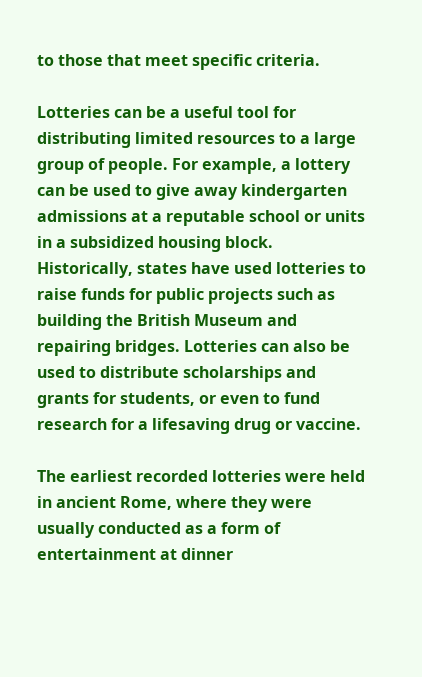to those that meet specific criteria.

Lotteries can be a useful tool for distributing limited resources to a large group of people. For example, a lottery can be used to give away kindergarten admissions at a reputable school or units in a subsidized housing block. Historically, states have used lotteries to raise funds for public projects such as building the British Museum and repairing bridges. Lotteries can also be used to distribute scholarships and grants for students, or even to fund research for a lifesaving drug or vaccine.

The earliest recorded lotteries were held in ancient Rome, where they were usually conducted as a form of entertainment at dinner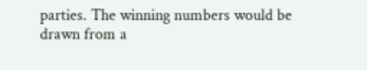parties. The winning numbers would be drawn from a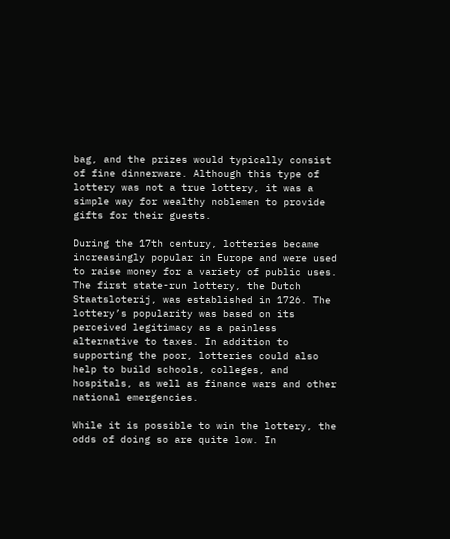bag, and the prizes would typically consist of fine dinnerware. Although this type of lottery was not a true lottery, it was a simple way for wealthy noblemen to provide gifts for their guests.

During the 17th century, lotteries became increasingly popular in Europe and were used to raise money for a variety of public uses. The first state-run lottery, the Dutch Staatsloterij, was established in 1726. The lottery’s popularity was based on its perceived legitimacy as a painless alternative to taxes. In addition to supporting the poor, lotteries could also help to build schools, colleges, and hospitals, as well as finance wars and other national emergencies.

While it is possible to win the lottery, the odds of doing so are quite low. In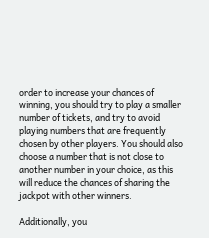order to increase your chances of winning, you should try to play a smaller number of tickets, and try to avoid playing numbers that are frequently chosen by other players. You should also choose a number that is not close to another number in your choice, as this will reduce the chances of sharing the jackpot with other winners.

Additionally, you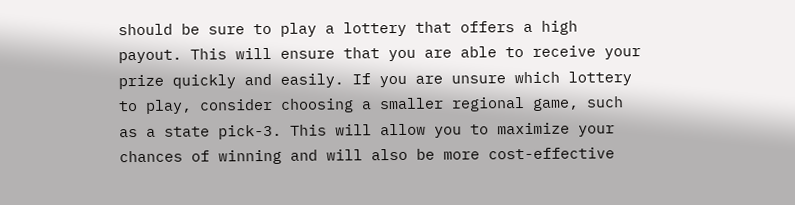should be sure to play a lottery that offers a high payout. This will ensure that you are able to receive your prize quickly and easily. If you are unsure which lottery to play, consider choosing a smaller regional game, such as a state pick-3. This will allow you to maximize your chances of winning and will also be more cost-effective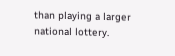than playing a larger national lottery.